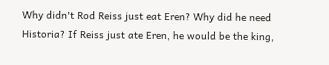Why didn't Rod Reiss just eat Eren? Why did he need Historia? If Reiss just ate Eren, he would be the king,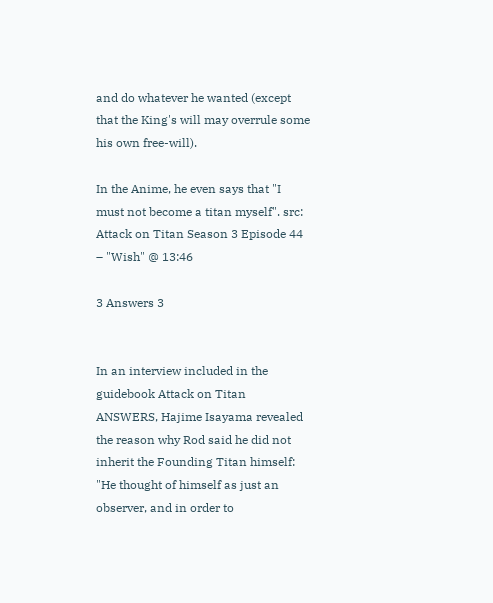and do whatever he wanted (except that the King's will may overrule some his own free-will).

In the Anime, he even says that "I must not become a titan myself". src: Attack on Titan Season 3 Episode 44 – "Wish" @ 13:46

3 Answers 3


In an interview included in the guidebook Attack on Titan ANSWERS, Hajime Isayama revealed the reason why Rod said he did not inherit the Founding Titan himself: "He thought of himself as just an observer, and in order to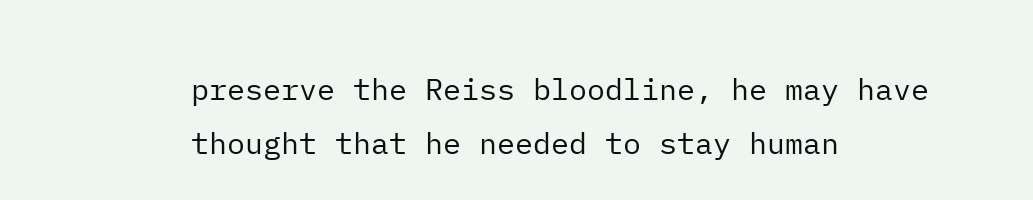preserve the Reiss bloodline, he may have thought that he needed to stay human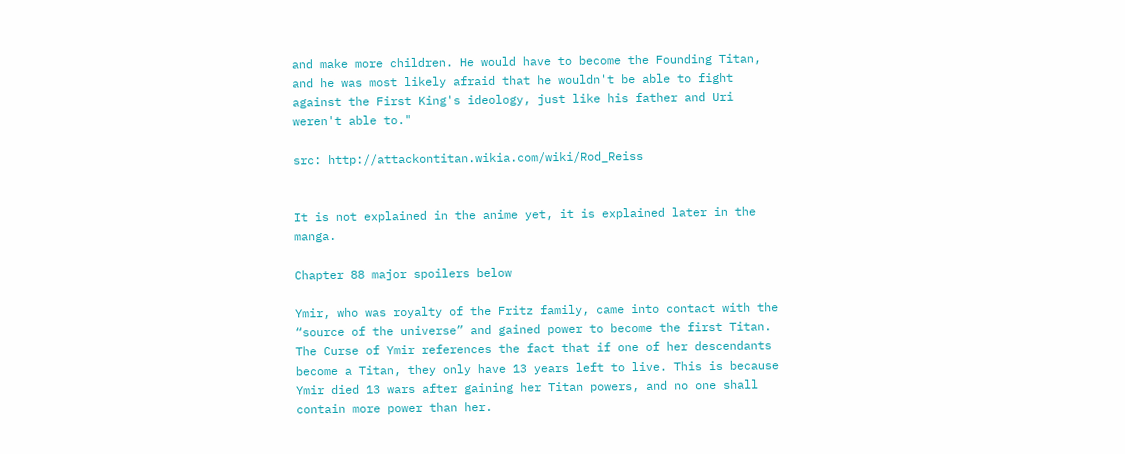and make more children. He would have to become the Founding Titan, and he was most likely afraid that he wouldn't be able to fight against the First King's ideology, just like his father and Uri weren't able to."

src: http://attackontitan.wikia.com/wiki/Rod_Reiss


It is not explained in the anime yet, it is explained later in the manga.

Chapter 88 major spoilers below

Ymir, who was royalty of the Fritz family, came into contact with the “source of the universe” and gained power to become the first Titan. The Curse of Ymir references the fact that if one of her descendants become a Titan, they only have 13 years left to live. This is because Ymir died 13 wars after gaining her Titan powers, and no one shall contain more power than her.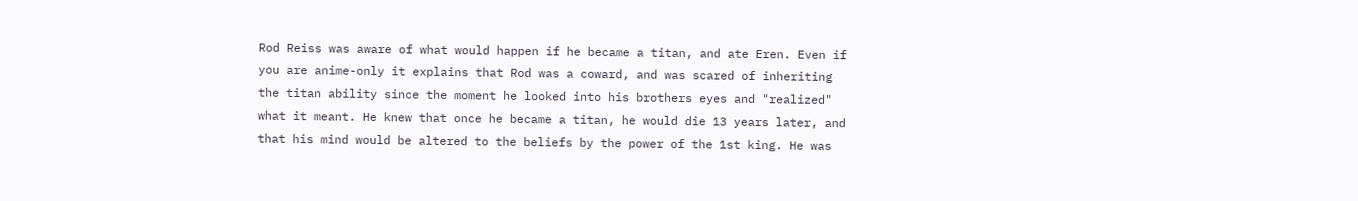Rod Reiss was aware of what would happen if he became a titan, and ate Eren. Even if you are anime-only it explains that Rod was a coward, and was scared of inheriting the titan ability since the moment he looked into his brothers eyes and "realized" what it meant. He knew that once he became a titan, he would die 13 years later, and that his mind would be altered to the beliefs by the power of the 1st king. He was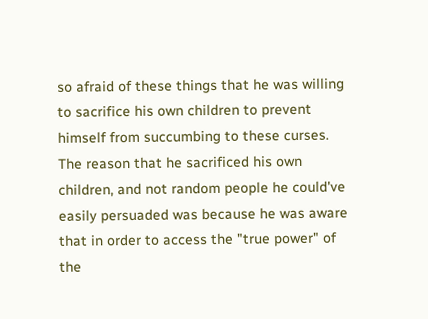so afraid of these things that he was willing to sacrifice his own children to prevent himself from succumbing to these curses. The reason that he sacrificed his own children, and not random people he could've easily persuaded was because he was aware that in order to access the "true power" of the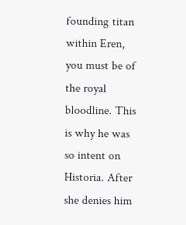founding titan within Eren, you must be of the royal bloodline. This is why he was so intent on Historia. After she denies him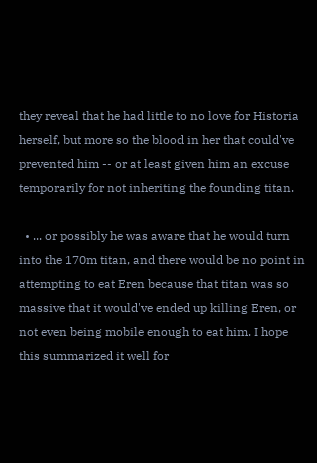they reveal that he had little to no love for Historia herself, but more so the blood in her that could've prevented him -- or at least given him an excuse temporarily for not inheriting the founding titan.

  • ... or possibly he was aware that he would turn into the 170m titan, and there would be no point in attempting to eat Eren because that titan was so massive that it would've ended up killing Eren, or not even being mobile enough to eat him. I hope this summarized it well for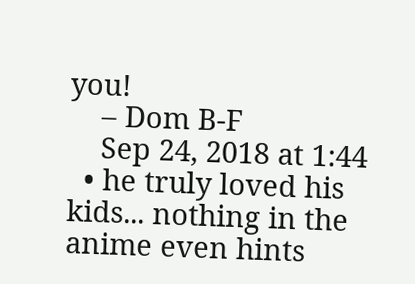you!
    – Dom B-F
    Sep 24, 2018 at 1:44
  • he truly loved his kids... nothing in the anime even hints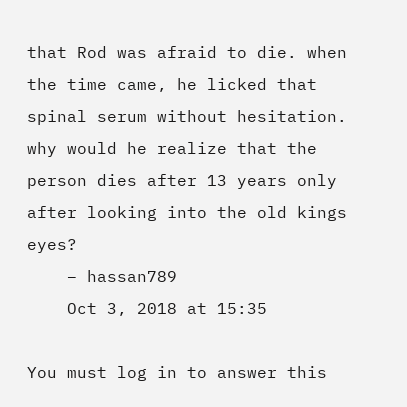that Rod was afraid to die. when the time came, he licked that spinal serum without hesitation. why would he realize that the person dies after 13 years only after looking into the old kings eyes?
    – hassan789
    Oct 3, 2018 at 15:35

You must log in to answer this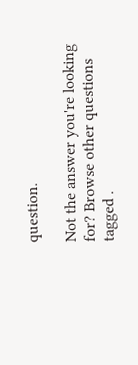question.

Not the answer you're looking for? Browse other questions tagged .